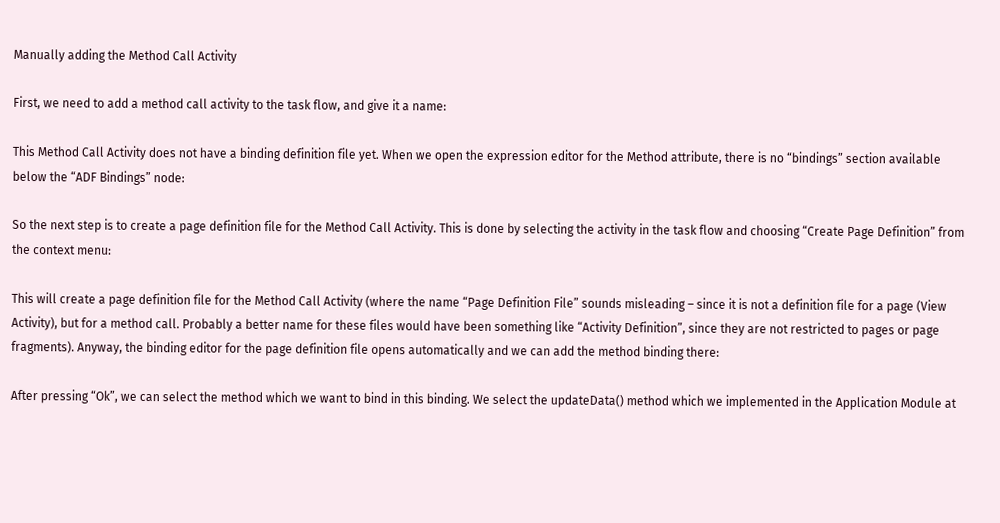Manually adding the Method Call Activity

First, we need to add a method call activity to the task flow, and give it a name:

This Method Call Activity does not have a binding definition file yet. When we open the expression editor for the Method attribute, there is no “bindings” section available below the “ADF Bindings” node:

So the next step is to create a page definition file for the Method Call Activity. This is done by selecting the activity in the task flow and choosing “Create Page Definition” from the context menu:

This will create a page definition file for the Method Call Activity (where the name “Page Definition File” sounds misleading – since it is not a definition file for a page (View Activity), but for a method call. Probably a better name for these files would have been something like “Activity Definition”, since they are not restricted to pages or page fragments). Anyway, the binding editor for the page definition file opens automatically and we can add the method binding there:

After pressing “Ok”, we can select the method which we want to bind in this binding. We select the updateData() method which we implemented in the Application Module at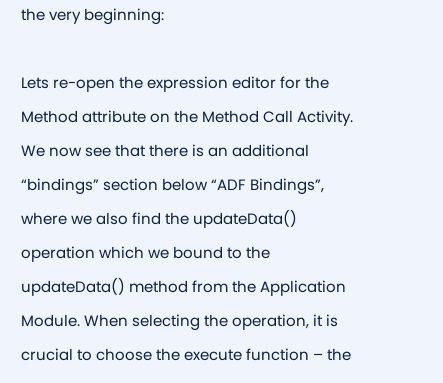the very beginning:

Lets re-open the expression editor for the Method attribute on the Method Call Activity. We now see that there is an additional “bindings” section below “ADF Bindings”, where we also find the updateData() operation which we bound to the updateData() method from the Application Module. When selecting the operation, it is crucial to choose the execute function – the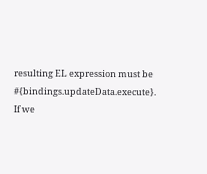resulting EL expression must be #{bindings.updateData.execute}. If we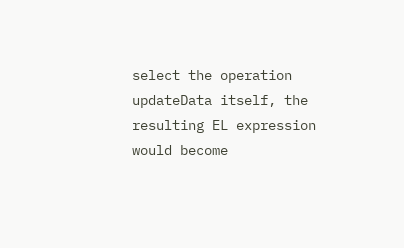select the operation updateData itself, the resulting EL expression would become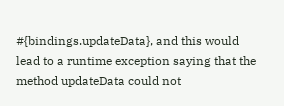#{bindings.updateData}, and this would lead to a runtime exception saying that the method updateData could not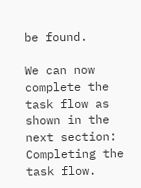be found.

We can now complete the task flow as shown in the next section: Completing the task flow.